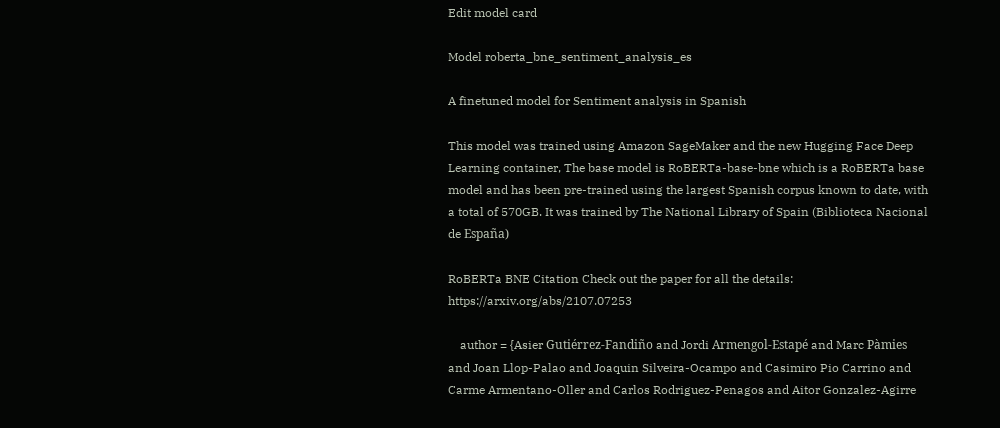Edit model card

Model roberta_bne_sentiment_analysis_es

A finetuned model for Sentiment analysis in Spanish

This model was trained using Amazon SageMaker and the new Hugging Face Deep Learning container, The base model is RoBERTa-base-bne which is a RoBERTa base model and has been pre-trained using the largest Spanish corpus known to date, with a total of 570GB. It was trained by The National Library of Spain (Biblioteca Nacional de España)

RoBERTa BNE Citation Check out the paper for all the details: https://arxiv.org/abs/2107.07253

    author = {Asier Gutiérrez-Fandiño and Jordi Armengol-Estapé and Marc Pàmies and Joan Llop-Palao and Joaquin Silveira-Ocampo and Casimiro Pio Carrino and Carme Armentano-Oller and Carlos Rodriguez-Penagos and Aitor Gonzalez-Agirre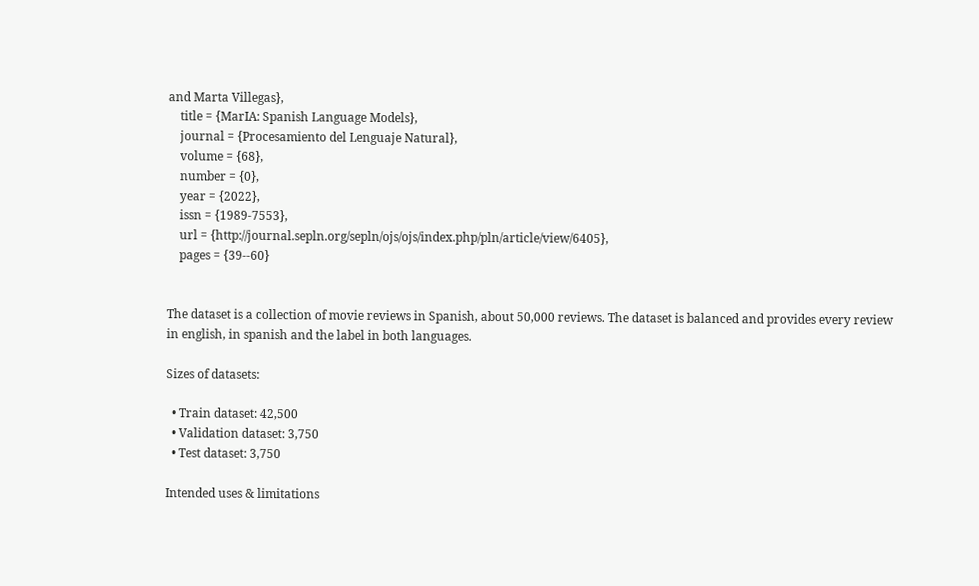and Marta Villegas},
    title = {MarIA: Spanish Language Models},
    journal = {Procesamiento del Lenguaje Natural},
    volume = {68},
    number = {0},
    year = {2022},
    issn = {1989-7553},
    url = {http://journal.sepln.org/sepln/ojs/ojs/index.php/pln/article/view/6405},
    pages = {39--60}


The dataset is a collection of movie reviews in Spanish, about 50,000 reviews. The dataset is balanced and provides every review in english, in spanish and the label in both languages.

Sizes of datasets:

  • Train dataset: 42,500
  • Validation dataset: 3,750
  • Test dataset: 3,750

Intended uses & limitations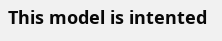This model is intented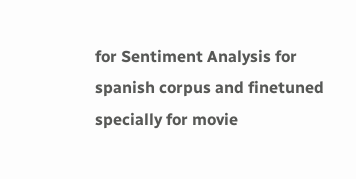for Sentiment Analysis for spanish corpus and finetuned specially for movie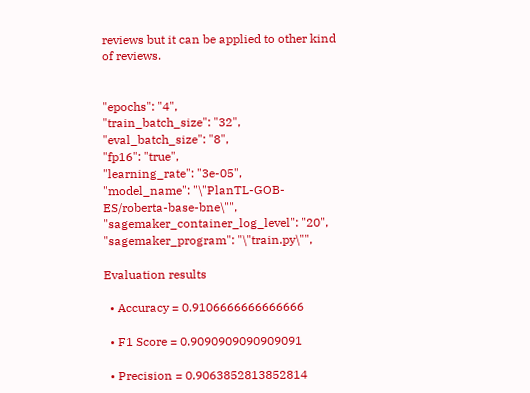reviews but it can be applied to other kind of reviews.


"epochs": "4",
"train_batch_size": "32",
"eval_batch_size": "8",
"fp16": "true",
"learning_rate": "3e-05",
"model_name": "\"PlanTL-GOB-ES/roberta-base-bne\"",
"sagemaker_container_log_level": "20",
"sagemaker_program": "\"train.py\"",

Evaluation results

  • Accuracy = 0.9106666666666666

  • F1 Score = 0.9090909090909091

  • Precision = 0.9063852813852814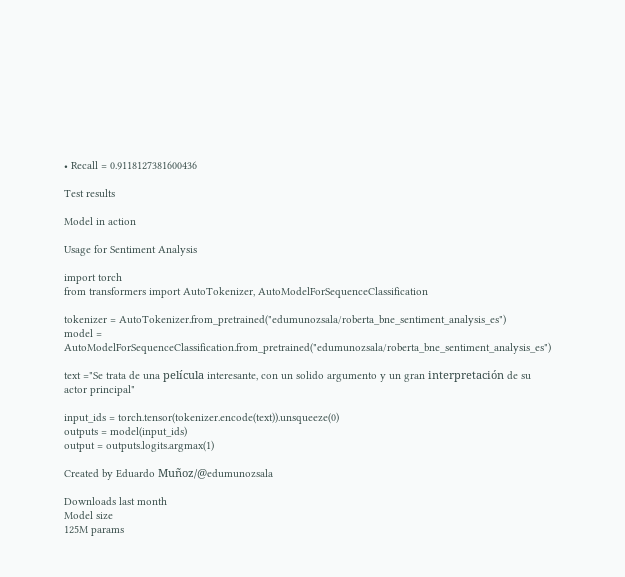• Recall = 0.9118127381600436

Test results

Model in action

Usage for Sentiment Analysis

import torch
from transformers import AutoTokenizer, AutoModelForSequenceClassification

tokenizer = AutoTokenizer.from_pretrained("edumunozsala/roberta_bne_sentiment_analysis_es")
model = AutoModelForSequenceClassification.from_pretrained("edumunozsala/roberta_bne_sentiment_analysis_es")

text ="Se trata de una película interesante, con un solido argumento y un gran interpretación de su actor principal"

input_ids = torch.tensor(tokenizer.encode(text)).unsqueeze(0)
outputs = model(input_ids)
output = outputs.logits.argmax(1)

Created by Eduardo Muñoz/@edumunozsala

Downloads last month
Model size
125M params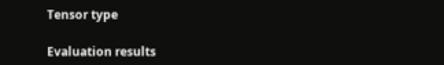Tensor type

Evaluation results